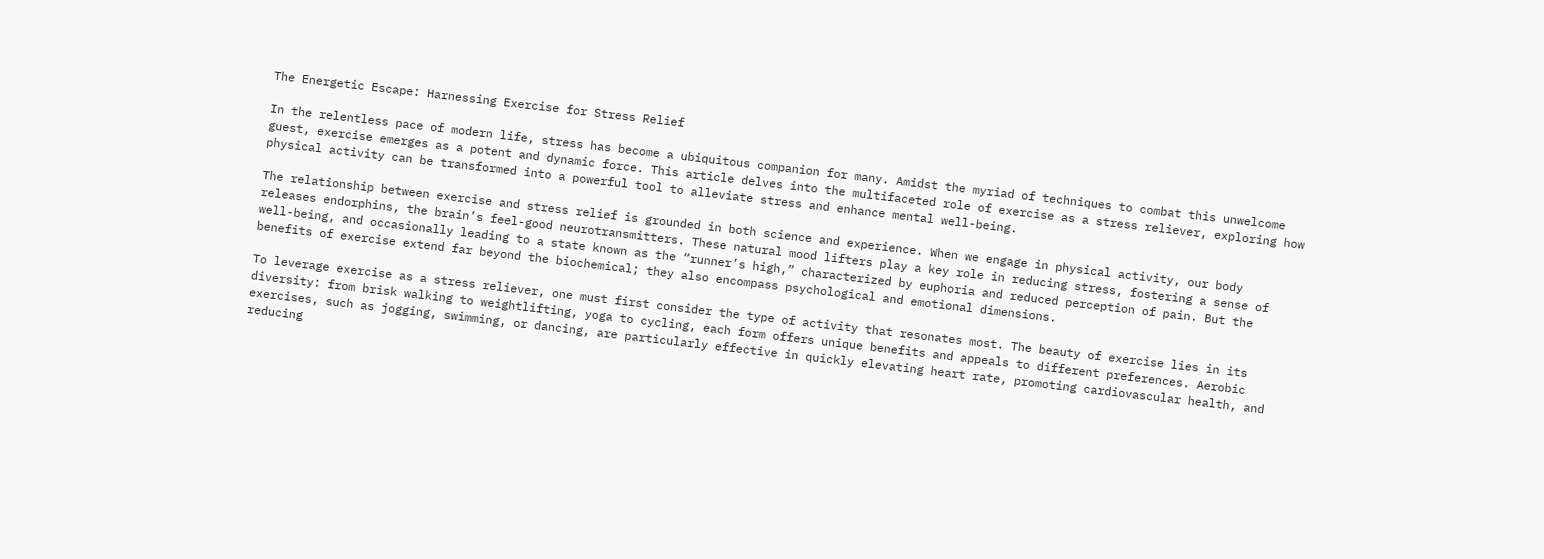The Energetic Escape: Harnessing Exercise for Stress Relief

In the relentless pace of modern life, stress has become a ubiquitous companion for many. Amidst the myriad of techniques to combat this unwelcome guest, exercise emerges as a potent and dynamic force. This article delves into the multifaceted role of exercise as a stress reliever, exploring how physical activity can be transformed into a powerful tool to alleviate stress and enhance mental well-being.

The relationship between exercise and stress relief is grounded in both science and experience. When we engage in physical activity, our body releases endorphins, the brain’s feel-good neurotransmitters. These natural mood lifters play a key role in reducing stress, fostering a sense of well-being, and occasionally leading to a state known as the “runner’s high,” characterized by euphoria and reduced perception of pain. But the benefits of exercise extend far beyond the biochemical; they also encompass psychological and emotional dimensions.

To leverage exercise as a stress reliever, one must first consider the type of activity that resonates most. The beauty of exercise lies in its diversity: from brisk walking to weightlifting, yoga to cycling, each form offers unique benefits and appeals to different preferences. Aerobic exercises, such as jogging, swimming, or dancing, are particularly effective in quickly elevating heart rate, promoting cardiovascular health, and reducing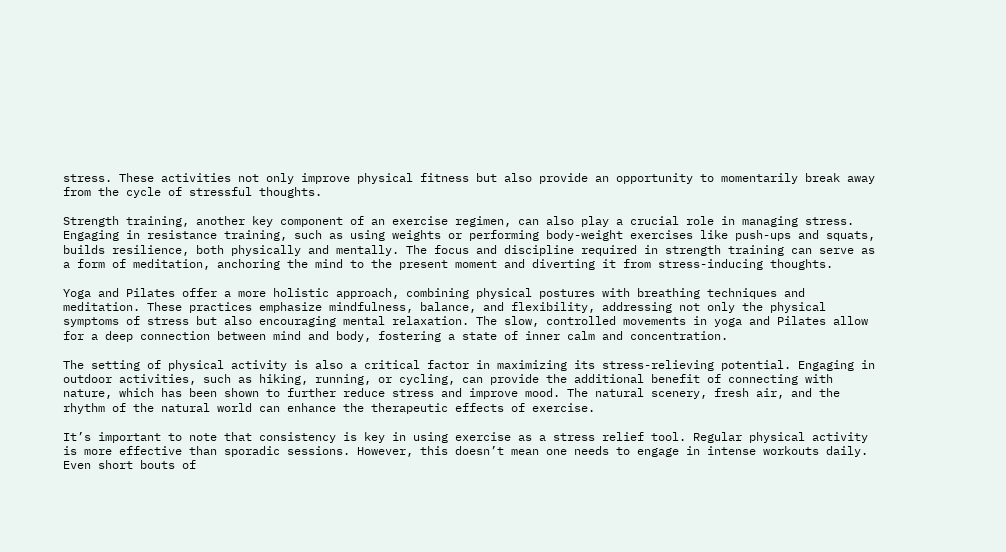stress. These activities not only improve physical fitness but also provide an opportunity to momentarily break away from the cycle of stressful thoughts.

Strength training, another key component of an exercise regimen, can also play a crucial role in managing stress. Engaging in resistance training, such as using weights or performing body-weight exercises like push-ups and squats, builds resilience, both physically and mentally. The focus and discipline required in strength training can serve as a form of meditation, anchoring the mind to the present moment and diverting it from stress-inducing thoughts.

Yoga and Pilates offer a more holistic approach, combining physical postures with breathing techniques and meditation. These practices emphasize mindfulness, balance, and flexibility, addressing not only the physical symptoms of stress but also encouraging mental relaxation. The slow, controlled movements in yoga and Pilates allow for a deep connection between mind and body, fostering a state of inner calm and concentration.

The setting of physical activity is also a critical factor in maximizing its stress-relieving potential. Engaging in outdoor activities, such as hiking, running, or cycling, can provide the additional benefit of connecting with nature, which has been shown to further reduce stress and improve mood. The natural scenery, fresh air, and the rhythm of the natural world can enhance the therapeutic effects of exercise.

It’s important to note that consistency is key in using exercise as a stress relief tool. Regular physical activity is more effective than sporadic sessions. However, this doesn’t mean one needs to engage in intense workouts daily. Even short bouts of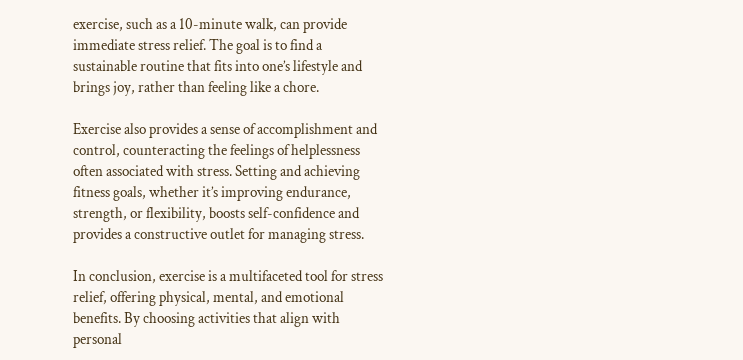exercise, such as a 10-minute walk, can provide immediate stress relief. The goal is to find a sustainable routine that fits into one’s lifestyle and brings joy, rather than feeling like a chore.

Exercise also provides a sense of accomplishment and control, counteracting the feelings of helplessness often associated with stress. Setting and achieving fitness goals, whether it’s improving endurance, strength, or flexibility, boosts self-confidence and provides a constructive outlet for managing stress.

In conclusion, exercise is a multifaceted tool for stress relief, offering physical, mental, and emotional benefits. By choosing activities that align with personal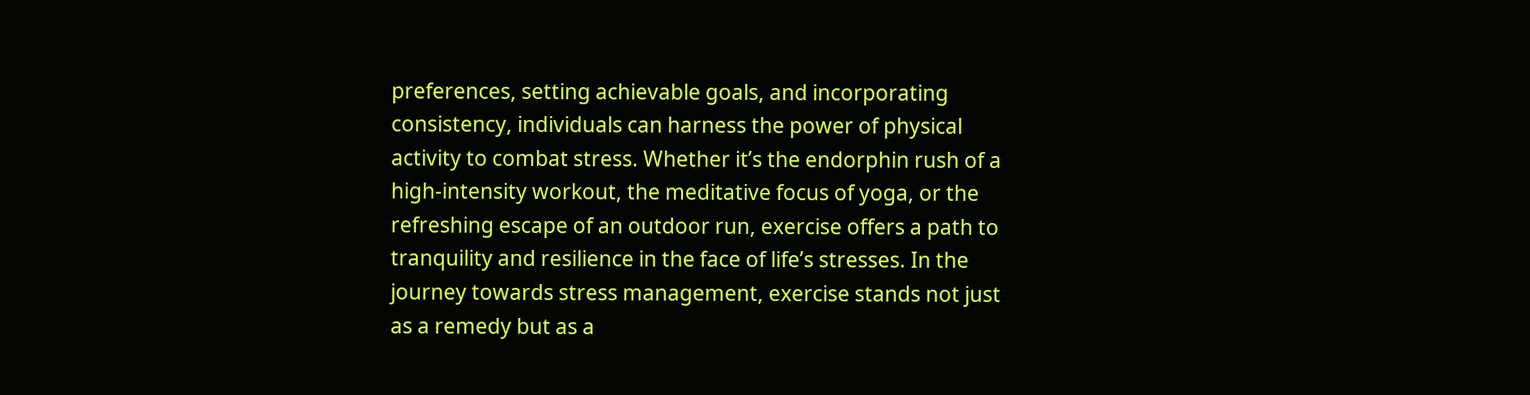preferences, setting achievable goals, and incorporating consistency, individuals can harness the power of physical activity to combat stress. Whether it’s the endorphin rush of a high-intensity workout, the meditative focus of yoga, or the refreshing escape of an outdoor run, exercise offers a path to tranquility and resilience in the face of life’s stresses. In the journey towards stress management, exercise stands not just as a remedy but as a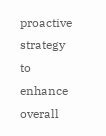proactive strategy to enhance overall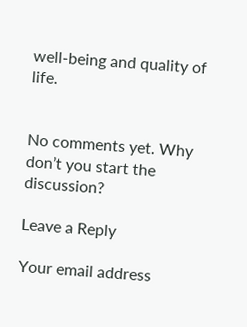well-being and quality of life.


No comments yet. Why don’t you start the discussion?

Leave a Reply

Your email address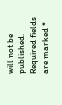will not be published. Required fields are marked *